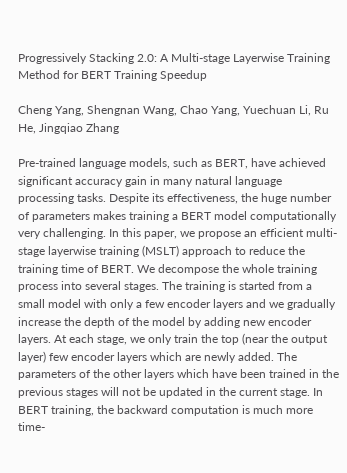Progressively Stacking 2.0: A Multi-stage Layerwise Training Method for BERT Training Speedup

Cheng Yang, Shengnan Wang, Chao Yang, Yuechuan Li, Ru He, Jingqiao Zhang

Pre-trained language models, such as BERT, have achieved significant accuracy gain in many natural language processing tasks. Despite its effectiveness, the huge number of parameters makes training a BERT model computationally very challenging. In this paper, we propose an efficient multi-stage layerwise training (MSLT) approach to reduce the training time of BERT. We decompose the whole training process into several stages. The training is started from a small model with only a few encoder layers and we gradually increase the depth of the model by adding new encoder layers. At each stage, we only train the top (near the output layer) few encoder layers which are newly added. The parameters of the other layers which have been trained in the previous stages will not be updated in the current stage. In BERT training, the backward computation is much more time-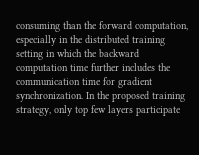consuming than the forward computation, especially in the distributed training setting in which the backward computation time further includes the communication time for gradient synchronization. In the proposed training strategy, only top few layers participate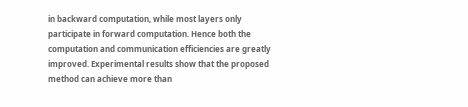in backward computation, while most layers only participate in forward computation. Hence both the computation and communication efficiencies are greatly improved. Experimental results show that the proposed method can achieve more than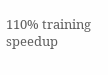110% training speedup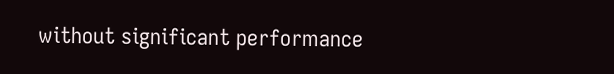without significant performance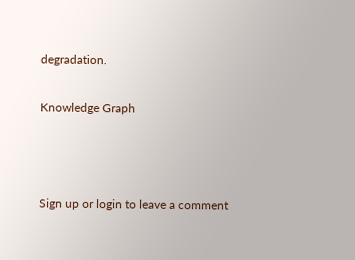degradation.

Knowledge Graph



Sign up or login to leave a comment